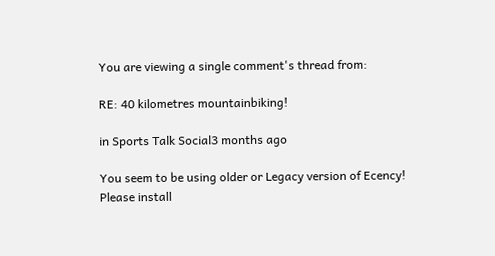You are viewing a single comment's thread from:

RE: 40 kilometres mountainbiking!

in Sports Talk Social3 months ago

You seem to be using older or Legacy version of Ecency!
Please install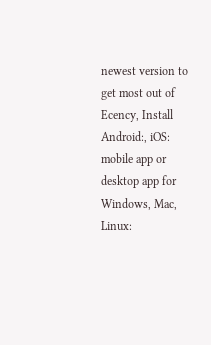newest version to get most out of Ecency, Install Android:, iOS: mobile app or desktop app for Windows, Mac, Linux: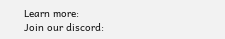Learn more:
Join our discord: